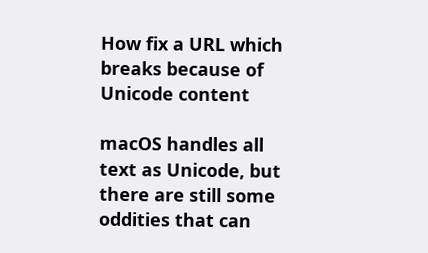How fix a URL which breaks because of Unicode content

macOS handles all text as Unicode, but there are still some oddities that can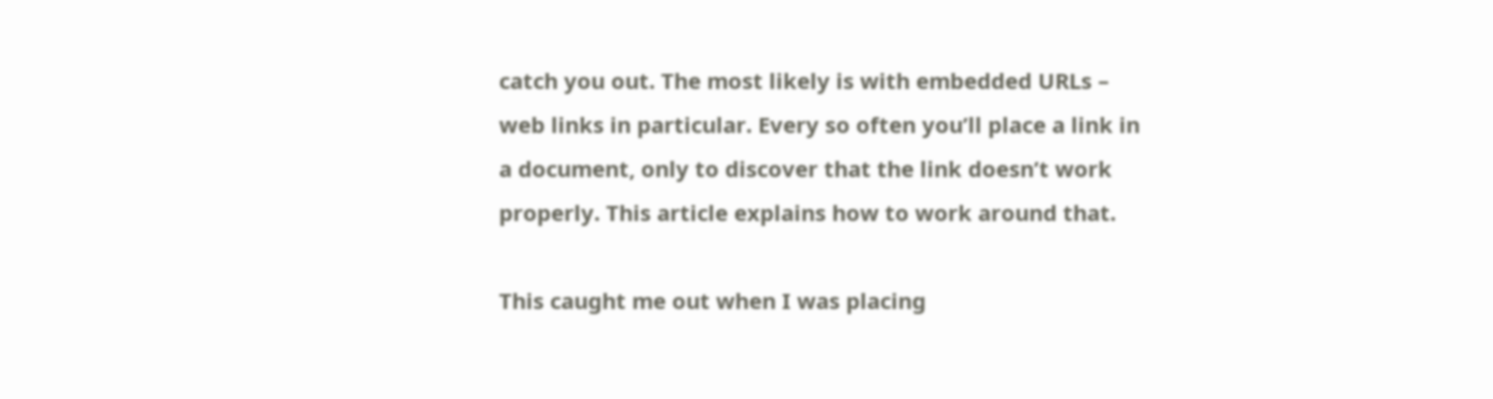catch you out. The most likely is with embedded URLs – web links in particular. Every so often you’ll place a link in a document, only to discover that the link doesn’t work properly. This article explains how to work around that.

This caught me out when I was placing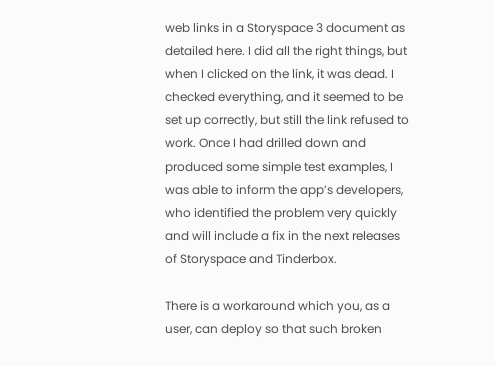web links in a Storyspace 3 document as detailed here. I did all the right things, but when I clicked on the link, it was dead. I checked everything, and it seemed to be set up correctly, but still the link refused to work. Once I had drilled down and produced some simple test examples, I was able to inform the app’s developers, who identified the problem very quickly and will include a fix in the next releases of Storyspace and Tinderbox.

There is a workaround which you, as a user, can deploy so that such broken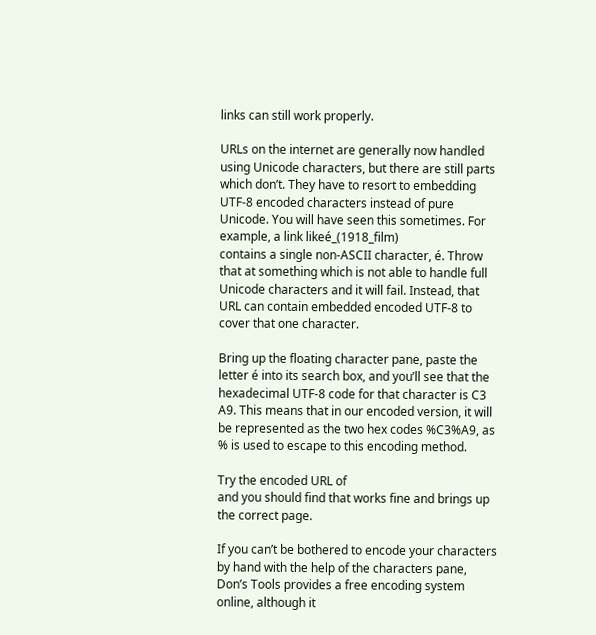links can still work properly.

URLs on the internet are generally now handled using Unicode characters, but there are still parts which don’t. They have to resort to embedding UTF-8 encoded characters instead of pure Unicode. You will have seen this sometimes. For example, a link likeé_(1918_film)
contains a single non-ASCII character, é. Throw that at something which is not able to handle full Unicode characters and it will fail. Instead, that URL can contain embedded encoded UTF-8 to cover that one character.

Bring up the floating character pane, paste the letter é into its search box, and you’ll see that the hexadecimal UTF-8 code for that character is C3 A9. This means that in our encoded version, it will be represented as the two hex codes %C3%A9, as % is used to escape to this encoding method.

Try the encoded URL of
and you should find that works fine and brings up the correct page.

If you can’t be bothered to encode your characters by hand with the help of the characters pane, Don’s Tools provides a free encoding system online, although it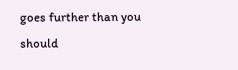goes further than you should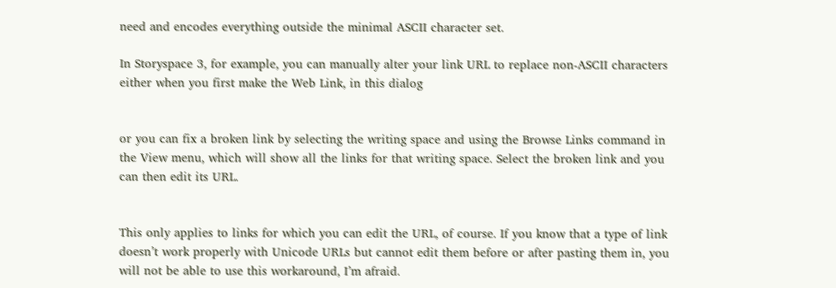need and encodes everything outside the minimal ASCII character set.

In Storyspace 3, for example, you can manually alter your link URL to replace non-ASCII characters either when you first make the Web Link, in this dialog


or you can fix a broken link by selecting the writing space and using the Browse Links command in the View menu, which will show all the links for that writing space. Select the broken link and you can then edit its URL.


This only applies to links for which you can edit the URL, of course. If you know that a type of link doesn’t work properly with Unicode URLs but cannot edit them before or after pasting them in, you will not be able to use this workaround, I’m afraid.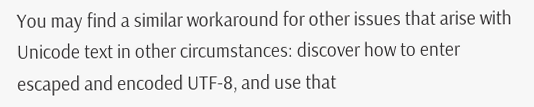You may find a similar workaround for other issues that arise with Unicode text in other circumstances: discover how to enter escaped and encoded UTF-8, and use that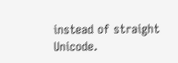instead of straight Unicode.